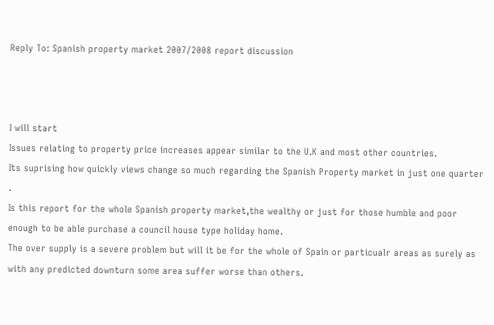Reply To: Spanish property market 2007/2008 report discussion



I will start
Issues relating to property price increases appear similar to the U.K and most other countries.
Its suprising how quickly views change so much regarding the Spanish Property market in just one quarter .
Is this report for the whole Spanish property market,the wealthy or just for those humble and poor enough to be able purchase a council house type holiday home.
The over supply is a severe problem but will it be for the whole of Spain or particualr areas as surely as with any predicted downturn some area suffer worse than others.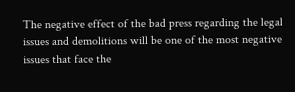The negative effect of the bad press regarding the legal issues and demolitions will be one of the most negative issues that face the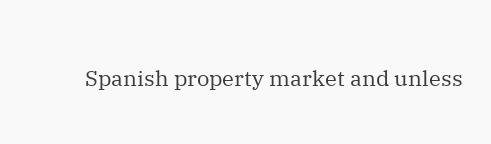Spanish property market and unless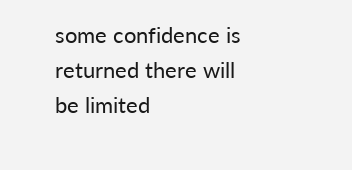some confidence is returned there will be limited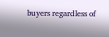buyers regardless of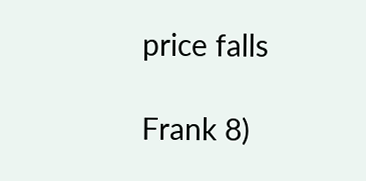price falls

Frank 8)